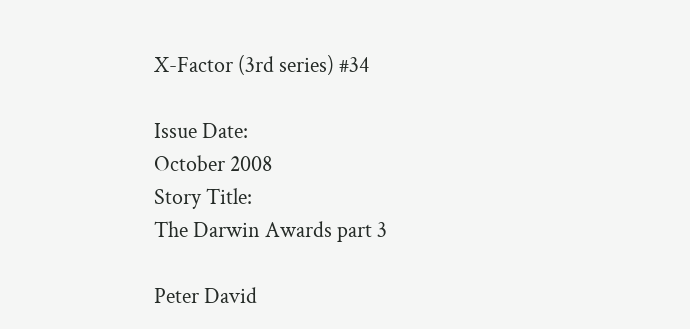X-Factor (3rd series) #34

Issue Date:
October 2008
Story Title:
The Darwin Awards part 3

Peter David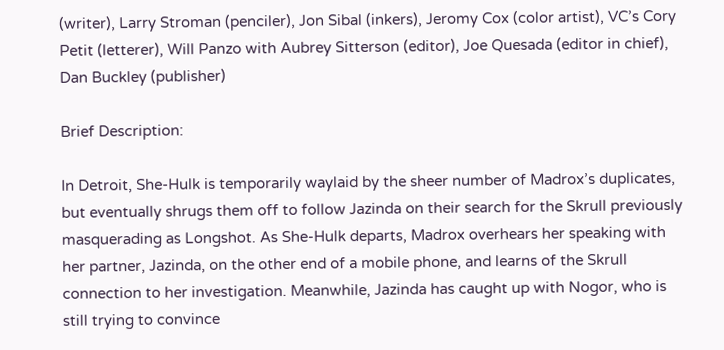(writer), Larry Stroman (penciler), Jon Sibal (inkers), Jeromy Cox (color artist), VC’s Cory Petit (letterer), Will Panzo with Aubrey Sitterson (editor), Joe Quesada (editor in chief), Dan Buckley (publisher)

Brief Description:

In Detroit, She-Hulk is temporarily waylaid by the sheer number of Madrox’s duplicates, but eventually shrugs them off to follow Jazinda on their search for the Skrull previously masquerading as Longshot. As She-Hulk departs, Madrox overhears her speaking with her partner, Jazinda, on the other end of a mobile phone, and learns of the Skrull connection to her investigation. Meanwhile, Jazinda has caught up with Nogor, who is still trying to convince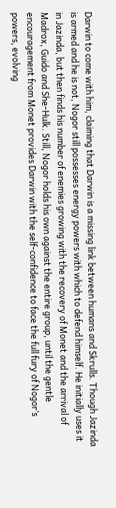Darwin to come with him, claiming that Darwin is a missing link between humans and Skrulls. Though Jazinda is armed and he is not, Nogor still possesses energy powers with which to defend himself. He initially uses it in Jazinda, but then finds his number of enemies growing with the recovery of Monet and the arrival of Madrox, Guido and She-Hulk. Still, Nogor holds his own against the entire group, until the gentle encouragement from Monet provides Darwin with the self-confidence to face the full fury of Nogor’s powers, evolving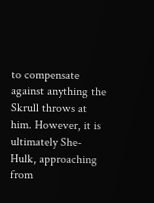to compensate against anything the Skrull throws at him. However, it is ultimately She-Hulk, approaching from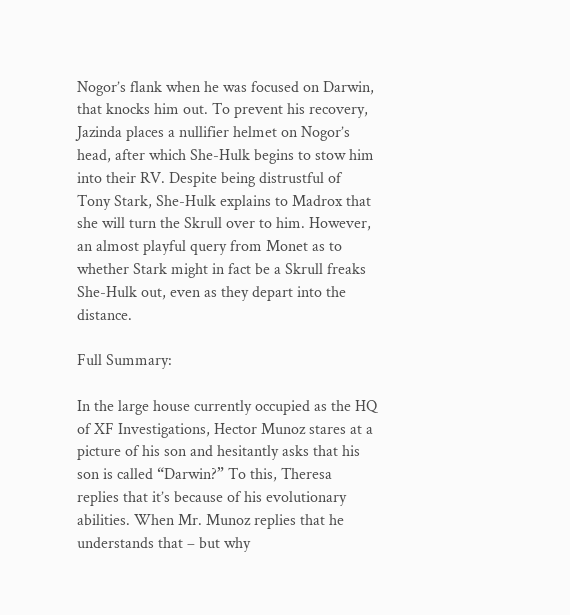Nogor’s flank when he was focused on Darwin, that knocks him out. To prevent his recovery, Jazinda places a nullifier helmet on Nogor’s head, after which She-Hulk begins to stow him into their RV. Despite being distrustful of Tony Stark, She-Hulk explains to Madrox that she will turn the Skrull over to him. However, an almost playful query from Monet as to whether Stark might in fact be a Skrull freaks She-Hulk out, even as they depart into the distance.

Full Summary:

In the large house currently occupied as the HQ of XF Investigations, Hector Munoz stares at a picture of his son and hesitantly asks that his son is called “Darwin?” To this, Theresa replies that it’s because of his evolutionary abilities. When Mr. Munoz replies that he understands that – but why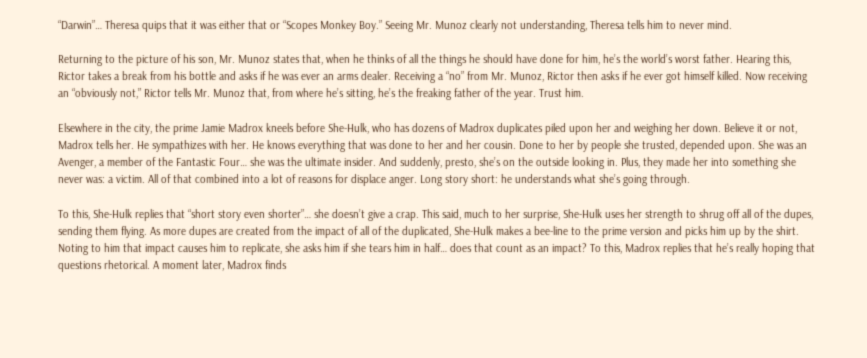“Darwin”… Theresa quips that it was either that or “Scopes Monkey Boy.” Seeing Mr. Munoz clearly not understanding, Theresa tells him to never mind.

Returning to the picture of his son, Mr. Munoz states that, when he thinks of all the things he should have done for him, he’s the world’s worst father. Hearing this, Rictor takes a break from his bottle and asks if he was ever an arms dealer. Receiving a “no” from Mr. Munoz, Rictor then asks if he ever got himself killed. Now receiving an “obviously not,” Rictor tells Mr. Munoz that, from where he’s sitting, he’s the freaking father of the year. Trust him.

Elsewhere in the city, the prime Jamie Madrox kneels before She-Hulk, who has dozens of Madrox duplicates piled upon her and weighing her down. Believe it or not, Madrox tells her. He sympathizes with her. He knows everything that was done to her and her cousin. Done to her by people she trusted, depended upon. She was an Avenger, a member of the Fantastic Four… she was the ultimate insider. And suddenly, presto, she’s on the outside looking in. Plus, they made her into something she never was: a victim. All of that combined into a lot of reasons for displace anger. Long story short: he understands what she’s going through.

To this, She-Hulk replies that “short story even shorter”… she doesn’t give a crap. This said, much to her surprise, She-Hulk uses her strength to shrug off all of the dupes, sending them flying. As more dupes are created from the impact of all of the duplicated, She-Hulk makes a bee-line to the prime version and picks him up by the shirt. Noting to him that impact causes him to replicate, she asks him if she tears him in half… does that count as an impact? To this, Madrox replies that he’s really hoping that questions rhetorical. A moment later, Madrox finds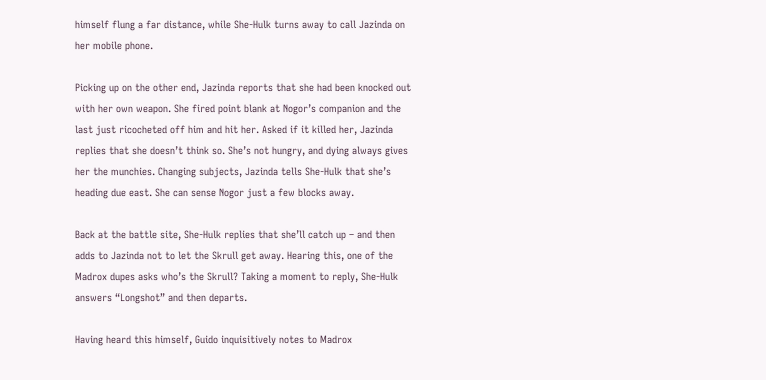himself flung a far distance, while She-Hulk turns away to call Jazinda on her mobile phone.

Picking up on the other end, Jazinda reports that she had been knocked out with her own weapon. She fired point blank at Nogor’s companion and the last just ricocheted off him and hit her. Asked if it killed her, Jazinda replies that she doesn’t think so. She’s not hungry, and dying always gives her the munchies. Changing subjects, Jazinda tells She-Hulk that she’s heading due east. She can sense Nogor just a few blocks away.

Back at the battle site, She-Hulk replies that she’ll catch up – and then adds to Jazinda not to let the Skrull get away. Hearing this, one of the Madrox dupes asks who’s the Skrull? Taking a moment to reply, She-Hulk answers “Longshot” and then departs.

Having heard this himself, Guido inquisitively notes to Madrox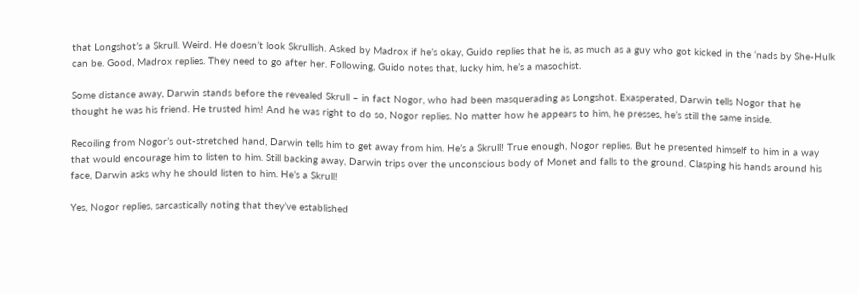that Longshot’s a Skrull. Weird. He doesn’t look Skrullish. Asked by Madrox if he’s okay, Guido replies that he is, as much as a guy who got kicked in the ‘nads by She-Hulk can be. Good, Madrox replies. They need to go after her. Following, Guido notes that, lucky him, he’s a masochist.

Some distance away, Darwin stands before the revealed Skrull – in fact Nogor, who had been masquerading as Longshot. Exasperated, Darwin tells Nogor that he thought he was his friend. He trusted him! And he was right to do so, Nogor replies. No matter how he appears to him, he presses, he’s still the same inside.

Recoiling from Nogor’s out-stretched hand, Darwin tells him to get away from him. He’s a Skrull! True enough, Nogor replies. But he presented himself to him in a way that would encourage him to listen to him. Still backing away, Darwin trips over the unconscious body of Monet and falls to the ground. Clasping his hands around his face, Darwin asks why he should listen to him. He’s a Skrull!

Yes, Nogor replies, sarcastically noting that they’ve established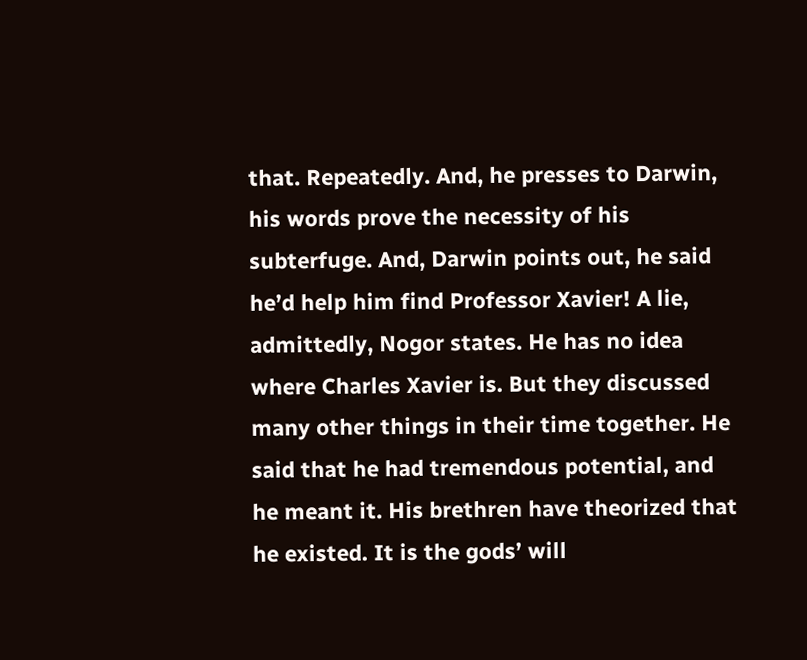that. Repeatedly. And, he presses to Darwin, his words prove the necessity of his subterfuge. And, Darwin points out, he said he’d help him find Professor Xavier! A lie, admittedly, Nogor states. He has no idea where Charles Xavier is. But they discussed many other things in their time together. He said that he had tremendous potential, and he meant it. His brethren have theorized that he existed. It is the gods’ will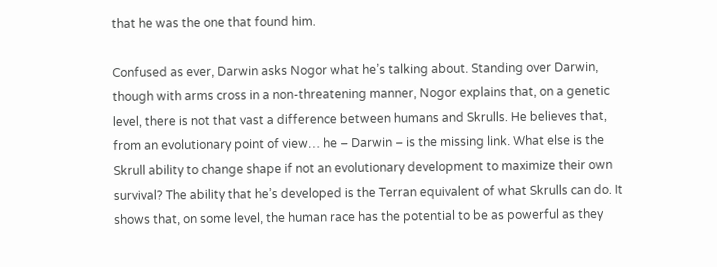that he was the one that found him.

Confused as ever, Darwin asks Nogor what he’s talking about. Standing over Darwin, though with arms cross in a non-threatening manner, Nogor explains that, on a genetic level, there is not that vast a difference between humans and Skrulls. He believes that, from an evolutionary point of view… he – Darwin – is the missing link. What else is the Skrull ability to change shape if not an evolutionary development to maximize their own survival? The ability that he’s developed is the Terran equivalent of what Skrulls can do. It shows that, on some level, the human race has the potential to be as powerful as they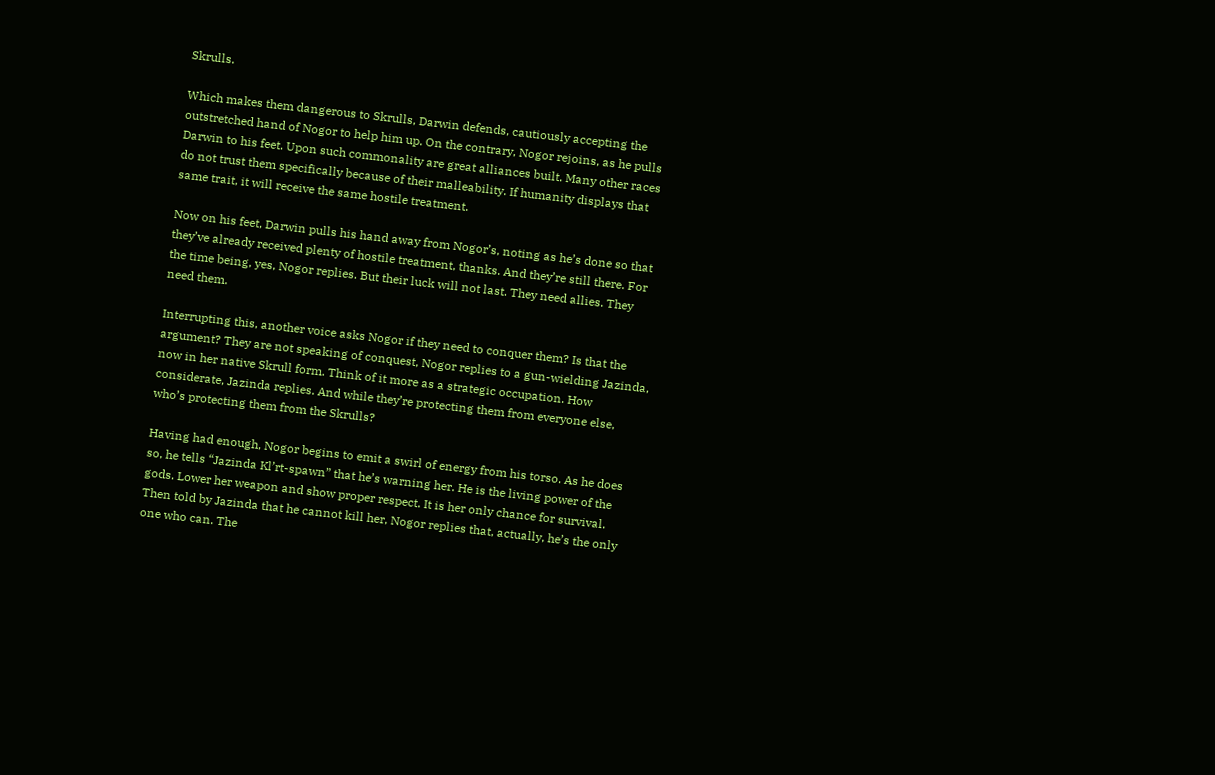Skrulls.

Which makes them dangerous to Skrulls, Darwin defends, cautiously accepting the outstretched hand of Nogor to help him up. On the contrary, Nogor rejoins, as he pulls Darwin to his feet. Upon such commonality are great alliances built. Many other races do not trust them specifically because of their malleability. If humanity displays that same trait, it will receive the same hostile treatment.

Now on his feet, Darwin pulls his hand away from Nogor’s, noting as he’s done so that they’ve already received plenty of hostile treatment, thanks. And they’re still there. For the time being, yes, Nogor replies. But their luck will not last. They need allies. They need them.

Interrupting this, another voice asks Nogor if they need to conquer them? Is that the argument? They are not speaking of conquest, Nogor replies to a gun-wielding Jazinda, now in her native Skrull form. Think of it more as a strategic occupation. How considerate, Jazinda replies. And while they’re protecting them from everyone else, who’s protecting them from the Skrulls?

Having had enough, Nogor begins to emit a swirl of energy from his torso. As he does so, he tells “Jazinda Kl’rt-spawn” that he’s warning her. He is the living power of the gods. Lower her weapon and show proper respect. It is her only chance for survival. Then told by Jazinda that he cannot kill her, Nogor replies that, actually, he’s the only one who can. The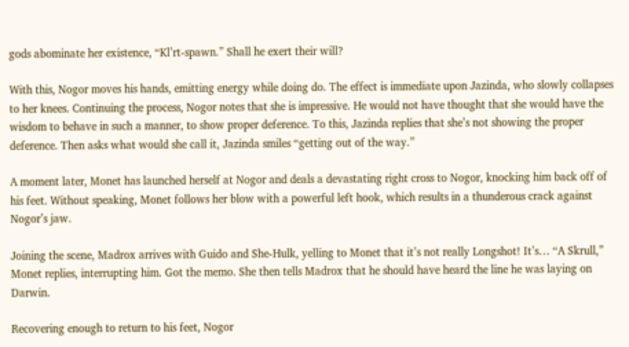gods abominate her existence, “Kl’rt-spawn.” Shall he exert their will?

With this, Nogor moves his hands, emitting energy while doing do. The effect is immediate upon Jazinda, who slowly collapses to her knees. Continuing the process, Nogor notes that she is impressive. He would not have thought that she would have the wisdom to behave in such a manner, to show proper deference. To this, Jazinda replies that she’s not showing the proper deference. Then asks what would she call it, Jazinda smiles “getting out of the way.”

A moment later, Monet has launched herself at Nogor and deals a devastating right cross to Nogor, knocking him back off of his feet. Without speaking, Monet follows her blow with a powerful left hook, which results in a thunderous crack against Nogor’s jaw.

Joining the scene, Madrox arrives with Guido and She-Hulk, yelling to Monet that it’s not really Longshot! It’s… “A Skrull,” Monet replies, interrupting him. Got the memo. She then tells Madrox that he should have heard the line he was laying on Darwin.

Recovering enough to return to his feet, Nogor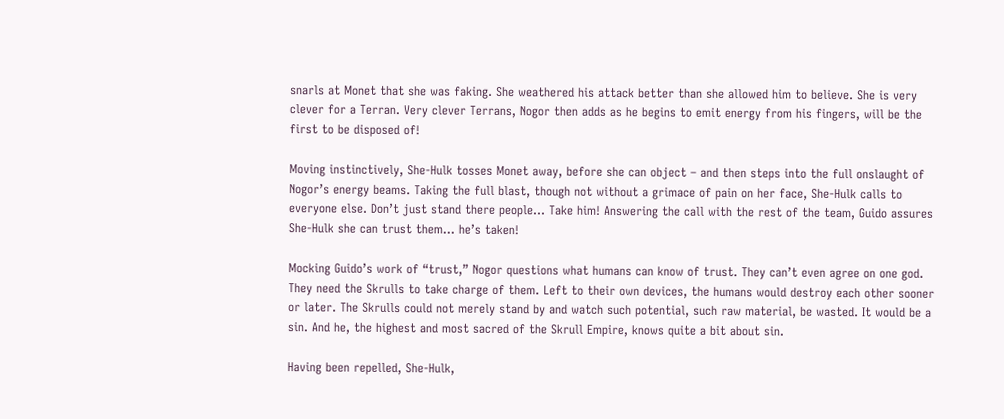snarls at Monet that she was faking. She weathered his attack better than she allowed him to believe. She is very clever for a Terran. Very clever Terrans, Nogor then adds as he begins to emit energy from his fingers, will be the first to be disposed of!

Moving instinctively, She-Hulk tosses Monet away, before she can object – and then steps into the full onslaught of Nogor’s energy beams. Taking the full blast, though not without a grimace of pain on her face, She-Hulk calls to everyone else. Don’t just stand there people… Take him! Answering the call with the rest of the team, Guido assures She-Hulk she can trust them… he’s taken!

Mocking Guido’s work of “trust,” Nogor questions what humans can know of trust. They can’t even agree on one god. They need the Skrulls to take charge of them. Left to their own devices, the humans would destroy each other sooner or later. The Skrulls could not merely stand by and watch such potential, such raw material, be wasted. It would be a sin. And he, the highest and most sacred of the Skrull Empire, knows quite a bit about sin.

Having been repelled, She-Hulk,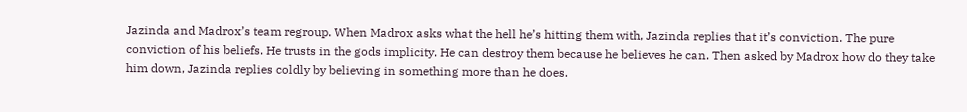Jazinda and Madrox’s team regroup. When Madrox asks what the hell he’s hitting them with, Jazinda replies that it’s conviction. The pure conviction of his beliefs. He trusts in the gods implicity. He can destroy them because he believes he can. Then asked by Madrox how do they take him down, Jazinda replies coldly by believing in something more than he does.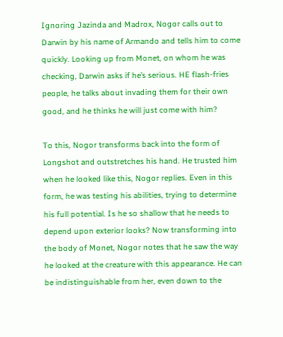Ignoring Jazinda and Madrox, Nogor calls out to Darwin by his name of Armando and tells him to come quickly. Looking up from Monet, on whom he was checking, Darwin asks if he’s serious. HE flash-fries people, he talks about invading them for their own good, and he thinks he will just come with him?

To this, Nogor transforms back into the form of Longshot and outstretches his hand. He trusted him when he looked like this, Nogor replies. Even in this form, he was testing his abilities, trying to determine his full potential. Is he so shallow that he needs to depend upon exterior looks? Now transforming into the body of Monet, Nogor notes that he saw the way he looked at the creature with this appearance. He can be indistinguishable from her, even down to the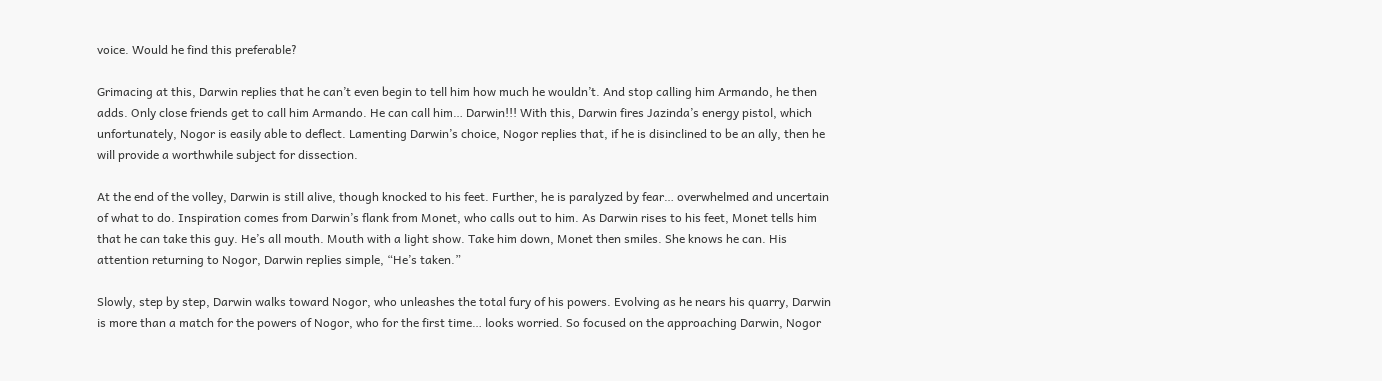voice. Would he find this preferable?

Grimacing at this, Darwin replies that he can’t even begin to tell him how much he wouldn’t. And stop calling him Armando, he then adds. Only close friends get to call him Armando. He can call him… Darwin!!! With this, Darwin fires Jazinda’s energy pistol, which unfortunately, Nogor is easily able to deflect. Lamenting Darwin’s choice, Nogor replies that, if he is disinclined to be an ally, then he will provide a worthwhile subject for dissection.

At the end of the volley, Darwin is still alive, though knocked to his feet. Further, he is paralyzed by fear… overwhelmed and uncertain of what to do. Inspiration comes from Darwin’s flank from Monet, who calls out to him. As Darwin rises to his feet, Monet tells him that he can take this guy. He’s all mouth. Mouth with a light show. Take him down, Monet then smiles. She knows he can. His attention returning to Nogor, Darwin replies simple, “He’s taken.”

Slowly, step by step, Darwin walks toward Nogor, who unleashes the total fury of his powers. Evolving as he nears his quarry, Darwin is more than a match for the powers of Nogor, who for the first time… looks worried. So focused on the approaching Darwin, Nogor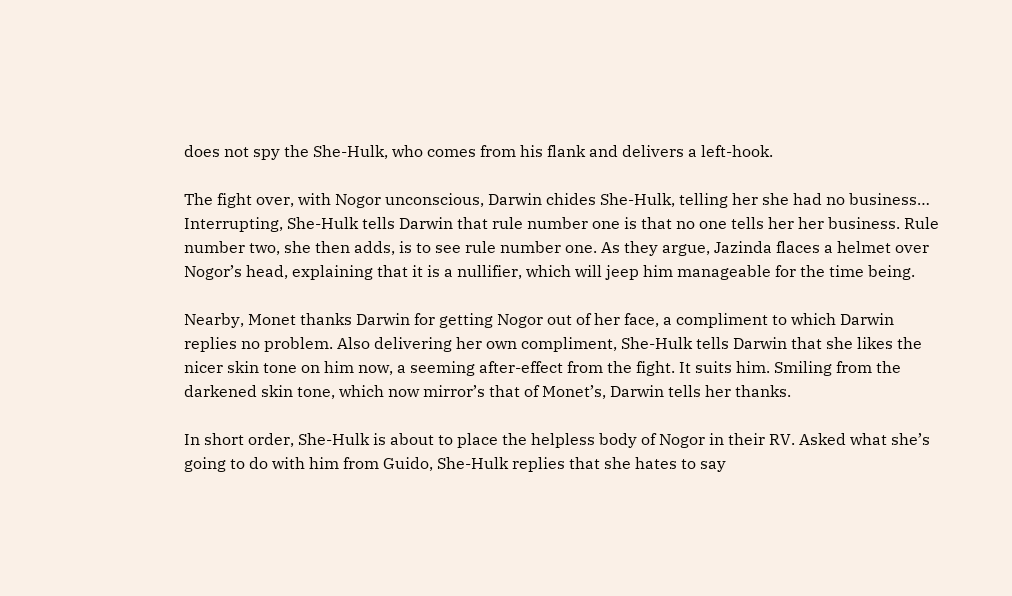does not spy the She-Hulk, who comes from his flank and delivers a left-hook.

The fight over, with Nogor unconscious, Darwin chides She-Hulk, telling her she had no business… Interrupting, She-Hulk tells Darwin that rule number one is that no one tells her her business. Rule number two, she then adds, is to see rule number one. As they argue, Jazinda flaces a helmet over Nogor’s head, explaining that it is a nullifier, which will jeep him manageable for the time being.

Nearby, Monet thanks Darwin for getting Nogor out of her face, a compliment to which Darwin replies no problem. Also delivering her own compliment, She-Hulk tells Darwin that she likes the nicer skin tone on him now, a seeming after-effect from the fight. It suits him. Smiling from the darkened skin tone, which now mirror’s that of Monet’s, Darwin tells her thanks.

In short order, She-Hulk is about to place the helpless body of Nogor in their RV. Asked what she’s going to do with him from Guido, She-Hulk replies that she hates to say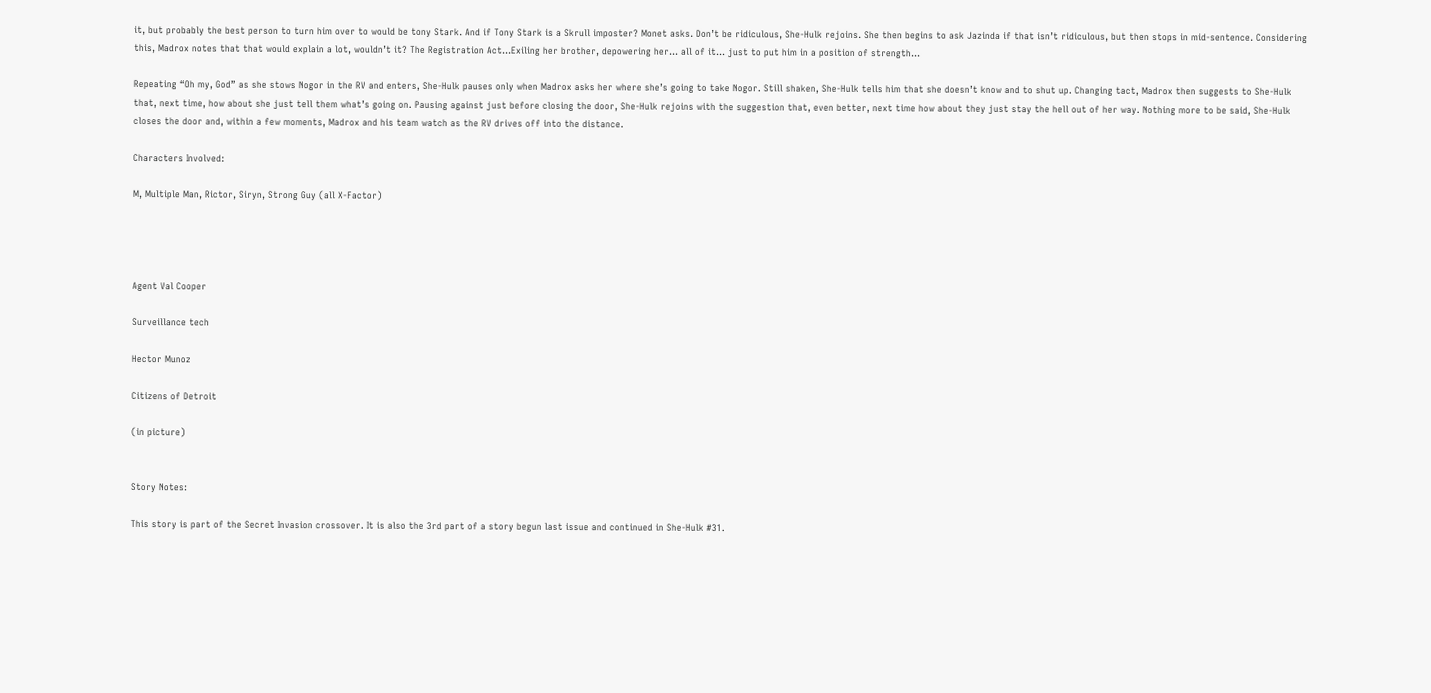it, but probably the best person to turn him over to would be tony Stark. And if Tony Stark is a Skrull imposter? Monet asks. Don’t be ridiculous, She-Hulk rejoins. She then begins to ask Jazinda if that isn’t ridiculous, but then stops in mid-sentence. Considering this, Madrox notes that that would explain a lot, wouldn’t it? The Registration Act…Exiling her brother, depowering her… all of it… just to put him in a position of strength…

Repeating “Oh my, God” as she stows Nogor in the RV and enters, She-Hulk pauses only when Madrox asks her where she’s going to take Nogor. Still shaken, She-Hulk tells him that she doesn’t know and to shut up. Changing tact, Madrox then suggests to She-Hulk that, next time, how about she just tell them what’s going on. Pausing against just before closing the door, She-Hulk rejoins with the suggestion that, even better, next time how about they just stay the hell out of her way. Nothing more to be said, She-Hulk closes the door and, within a few moments, Madrox and his team watch as the RV drives off into the distance.

Characters Involved:

M, Multiple Man, Rictor, Siryn, Strong Guy (all X-Factor)




Agent Val Cooper

Surveillance tech

Hector Munoz

Citizens of Detroit

(in picture)


Story Notes:

This story is part of the Secret Invasion crossover. It is also the 3rd part of a story begun last issue and continued in She-Hulk #31.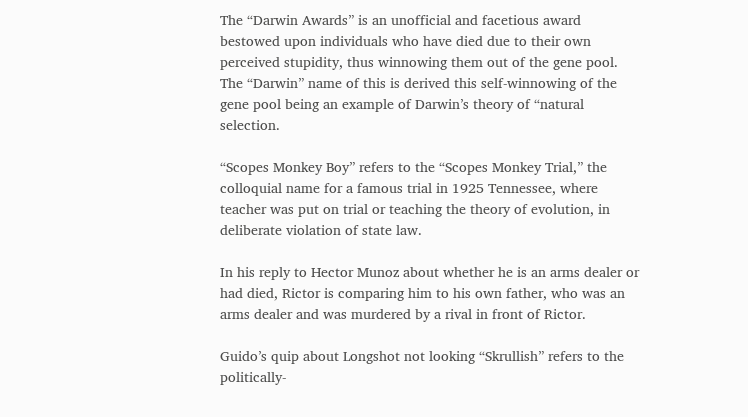The “Darwin Awards” is an unofficial and facetious award bestowed upon individuals who have died due to their own perceived stupidity, thus winnowing them out of the gene pool. The “Darwin” name of this is derived this self-winnowing of the gene pool being an example of Darwin’s theory of “natural selection.

“Scopes Monkey Boy” refers to the “Scopes Monkey Trial,” the colloquial name for a famous trial in 1925 Tennessee, where teacher was put on trial or teaching the theory of evolution, in deliberate violation of state law.

In his reply to Hector Munoz about whether he is an arms dealer or had died, Rictor is comparing him to his own father, who was an arms dealer and was murdered by a rival in front of Rictor.

Guido’s quip about Longshot not looking “Skrullish” refers to the politically-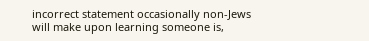incorrect statement occasionally non-Jews will make upon learning someone is,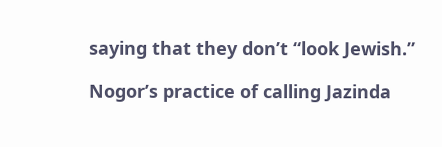saying that they don’t “look Jewish.”

Nogor’s practice of calling Jazinda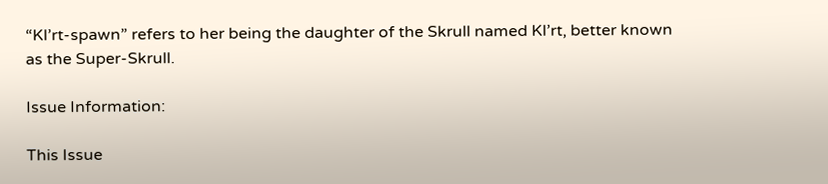“Kl’rt-spawn” refers to her being the daughter of the Skrull named Kl’rt, better known as the Super-Skrull.

Issue Information:

This Issue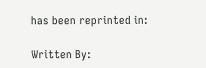has been reprinted in:

Written By: